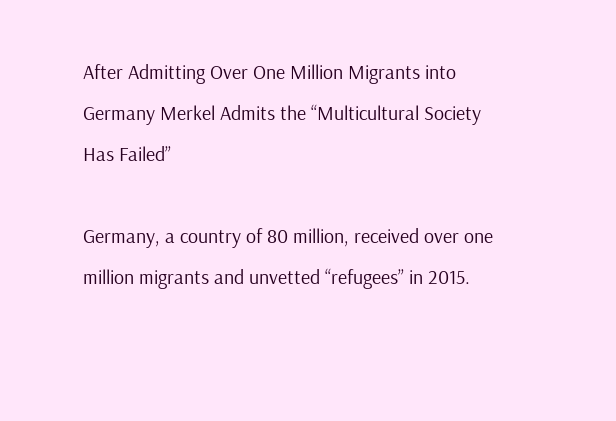After Admitting Over One Million Migrants into Germany Merkel Admits the “Multicultural Society Has Failed”

Germany, a country of 80 million, received over one million migrants and unvetted “refugees” in 2015.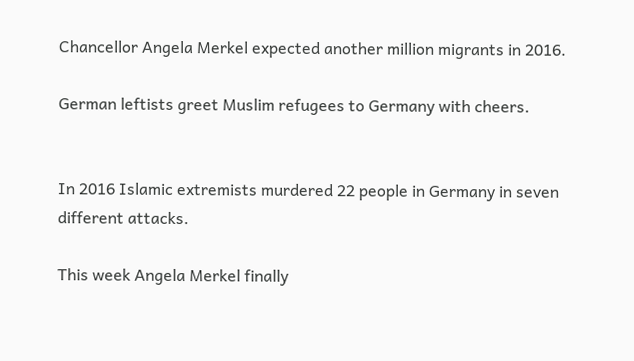Chancellor Angela Merkel expected another million migrants in 2016.

German leftists greet Muslim refugees to Germany with cheers.


In 2016 Islamic extremists murdered 22 people in Germany in seven different attacks.

This week Angela Merkel finally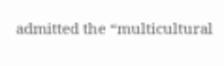admitted the “multicultural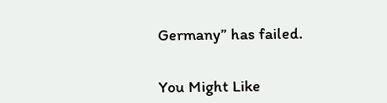Germany” has failed.


You Might Like